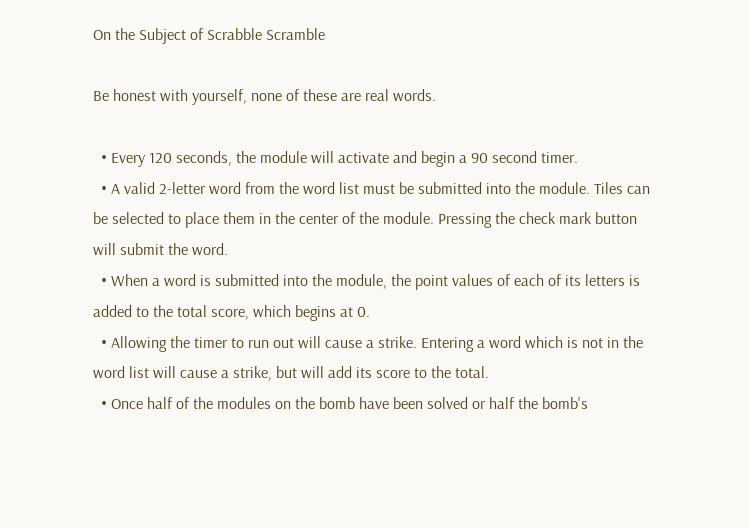On the Subject of Scrabble Scramble

Be honest with yourself, none of these are real words.

  • Every 120 seconds, the module will activate and begin a 90 second timer.
  • A valid 2-letter word from the word list must be submitted into the module. Tiles can be selected to place them in the center of the module. Pressing the check mark button will submit the word.
  • When a word is submitted into the module, the point values of each of its letters is added to the total score, which begins at 0.
  • Allowing the timer to run out will cause a strike. Entering a word which is not in the word list will cause a strike, but will add its score to the total.
  • Once half of the modules on the bomb have been solved or half the bomb's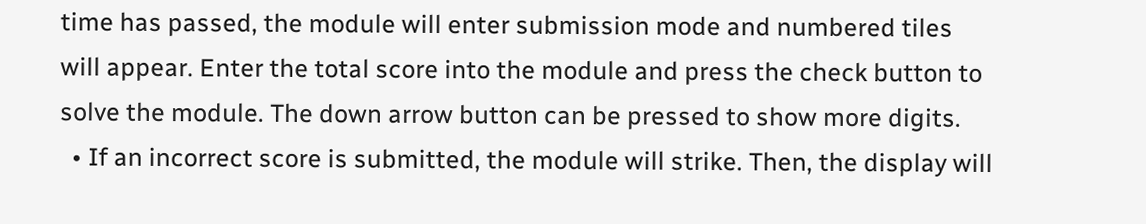time has passed, the module will enter submission mode and numbered tiles will appear. Enter the total score into the module and press the check button to solve the module. The down arrow button can be pressed to show more digits.
  • If an incorrect score is submitted, the module will strike. Then, the display will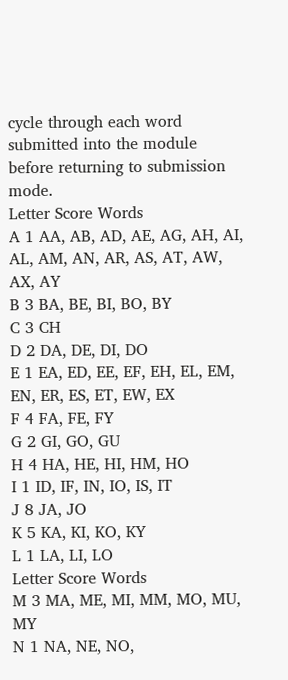cycle through each word submitted into the module before returning to submission mode.
Letter Score Words
A 1 AA, AB, AD, AE, AG, AH, AI, AL, AM, AN, AR, AS, AT, AW, AX, AY
B 3 BA, BE, BI, BO, BY
C 3 CH
D 2 DA, DE, DI, DO
E 1 EA, ED, EE, EF, EH, EL, EM, EN, ER, ES, ET, EW, EX
F 4 FA, FE, FY
G 2 GI, GO, GU
H 4 HA, HE, HI, HM, HO
I 1 ID, IF, IN, IO, IS, IT
J 8 JA, JO
K 5 KA, KI, KO, KY
L 1 LA, LI, LO
Letter Score Words
M 3 MA, ME, MI, MM, MO, MU, MY
N 1 NA, NE, NO,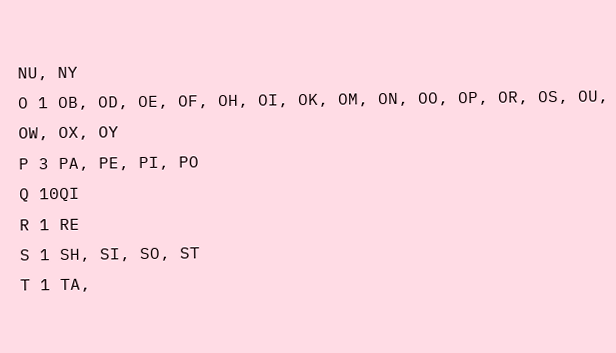NU, NY
O 1 OB, OD, OE, OF, OH, OI, OK, OM, ON, OO, OP, OR, OS, OU, OW, OX, OY
P 3 PA, PE, PI, PO
Q 10QI
R 1 RE
S 1 SH, SI, SO, ST
T 1 TA,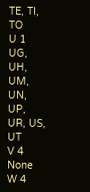TE, TI, TO
U 1 UG, UH, UM, UN, UP, UR, US, UT
V 4 None
W 4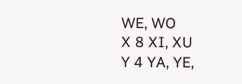WE, WO
X 8 XI, XU
Y 4 YA, YE,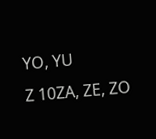YO, YU
Z 10ZA, ZE, ZO